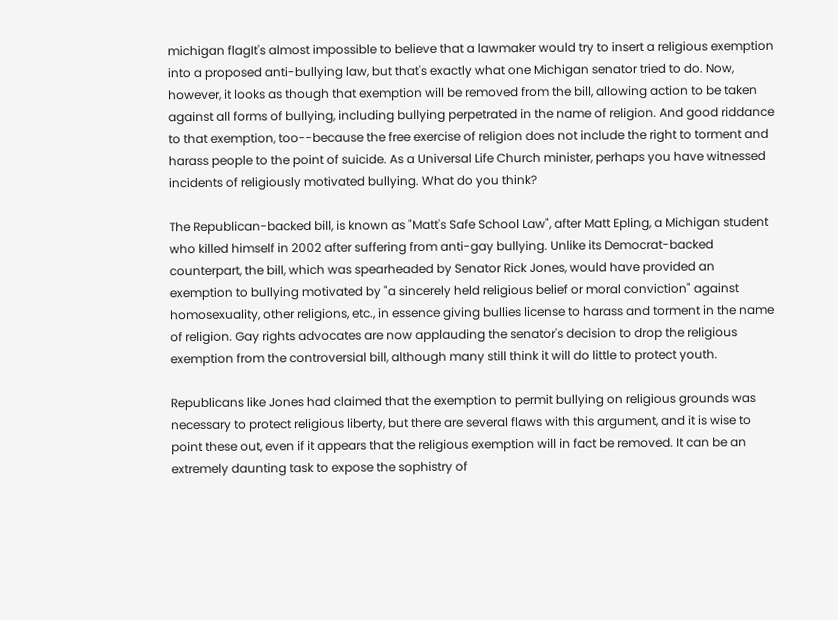michigan flagIt's almost impossible to believe that a lawmaker would try to insert a religious exemption into a proposed anti-bullying law, but that's exactly what one Michigan senator tried to do. Now, however, it looks as though that exemption will be removed from the bill, allowing action to be taken against all forms of bullying, including bullying perpetrated in the name of religion. And good riddance to that exemption, too--because the free exercise of religion does not include the right to torment and harass people to the point of suicide. As a Universal Life Church minister, perhaps you have witnessed incidents of religiously motivated bullying. What do you think?

The Republican-backed bill, is known as "Matt's Safe School Law", after Matt Epling, a Michigan student who killed himself in 2002 after suffering from anti-gay bullying. Unlike its Democrat-backed counterpart, the bill, which was spearheaded by Senator Rick Jones, would have provided an exemption to bullying motivated by "a sincerely held religious belief or moral conviction" against homosexuality, other religions, etc., in essence giving bullies license to harass and torment in the name of religion. Gay rights advocates are now applauding the senator's decision to drop the religious exemption from the controversial bill, although many still think it will do little to protect youth.

Republicans like Jones had claimed that the exemption to permit bullying on religious grounds was necessary to protect religious liberty, but there are several flaws with this argument, and it is wise to point these out, even if it appears that the religious exemption will in fact be removed. It can be an extremely daunting task to expose the sophistry of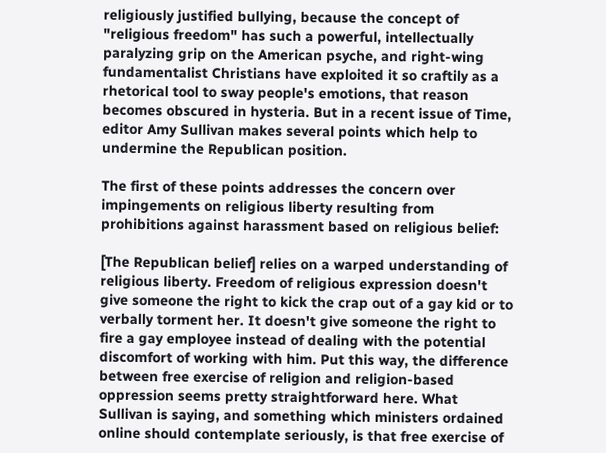religiously justified bullying, because the concept of "religious freedom" has such a powerful, intellectually paralyzing grip on the American psyche, and right-wing fundamentalist Christians have exploited it so craftily as a rhetorical tool to sway people's emotions, that reason becomes obscured in hysteria. But in a recent issue of Time, editor Amy Sullivan makes several points which help to undermine the Republican position.

The first of these points addresses the concern over impingements on religious liberty resulting from prohibitions against harassment based on religious belief:

[The Republican belief] relies on a warped understanding of religious liberty. Freedom of religious expression doesn't give someone the right to kick the crap out of a gay kid or to verbally torment her. It doesn't give someone the right to fire a gay employee instead of dealing with the potential discomfort of working with him. Put this way, the difference between free exercise of religion and religion-based oppression seems pretty straightforward here. What Sullivan is saying, and something which ministers ordained online should contemplate seriously, is that free exercise of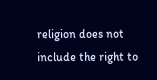religion does not include the right to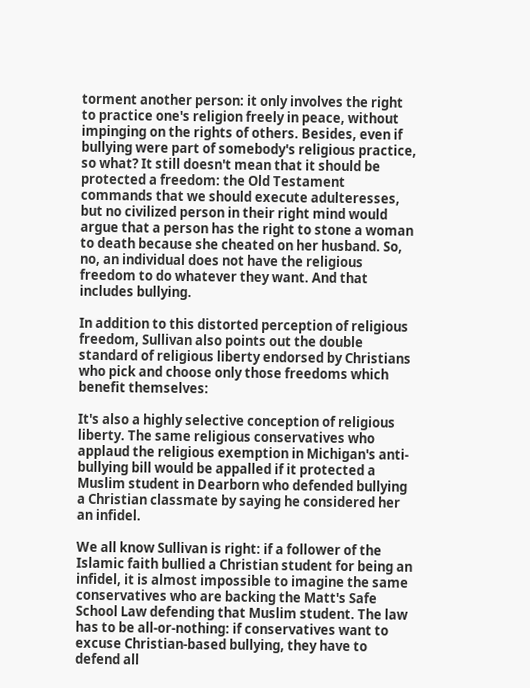torment another person: it only involves the right to practice one's religion freely in peace, without impinging on the rights of others. Besides, even if bullying were part of somebody's religious practice, so what? It still doesn't mean that it should be protected a freedom: the Old Testament commands that we should execute adulteresses, but no civilized person in their right mind would argue that a person has the right to stone a woman to death because she cheated on her husband. So, no, an individual does not have the religious freedom to do whatever they want. And that includes bullying.

In addition to this distorted perception of religious freedom, Sullivan also points out the double standard of religious liberty endorsed by Christians who pick and choose only those freedoms which benefit themselves:

It's also a highly selective conception of religious liberty. The same religious conservatives who applaud the religious exemption in Michigan's anti-bullying bill would be appalled if it protected a Muslim student in Dearborn who defended bullying a Christian classmate by saying he considered her an infidel.

We all know Sullivan is right: if a follower of the Islamic faith bullied a Christian student for being an infidel, it is almost impossible to imagine the same conservatives who are backing the Matt's Safe School Law defending that Muslim student. The law has to be all-or-nothing: if conservatives want to excuse Christian-based bullying, they have to defend all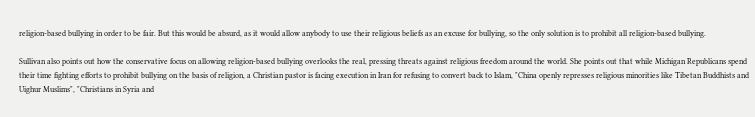religion-based bullying in order to be fair. But this would be absurd, as it would allow anybody to use their religious beliefs as an excuse for bullying, so the only solution is to prohibit all religion-based bullying.

Sullivan also points out how the conservative focus on allowing religion-based bullying overlooks the real, pressing threats against religious freedom around the world. She points out that while Michigan Republicans spend their time fighting efforts to prohibit bullying on the basis of religion, a Christian pastor is facing execution in Iran for refusing to convert back to Islam, "China openly represses religious minorities like Tibetan Buddhists and Uighur Muslims", "Christians in Syria and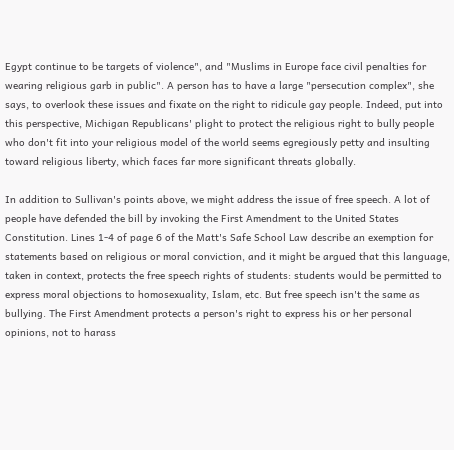Egypt continue to be targets of violence", and "Muslims in Europe face civil penalties for wearing religious garb in public". A person has to have a large "persecution complex", she says, to overlook these issues and fixate on the right to ridicule gay people. Indeed, put into this perspective, Michigan Republicans' plight to protect the religious right to bully people who don't fit into your religious model of the world seems egregiously petty and insulting toward religious liberty, which faces far more significant threats globally.

In addition to Sullivan's points above, we might address the issue of free speech. A lot of people have defended the bill by invoking the First Amendment to the United States Constitution. Lines 1-4 of page 6 of the Matt's Safe School Law describe an exemption for statements based on religious or moral conviction, and it might be argued that this language, taken in context, protects the free speech rights of students: students would be permitted to express moral objections to homosexuality, Islam, etc. But free speech isn't the same as bullying. The First Amendment protects a person's right to express his or her personal opinions, not to harass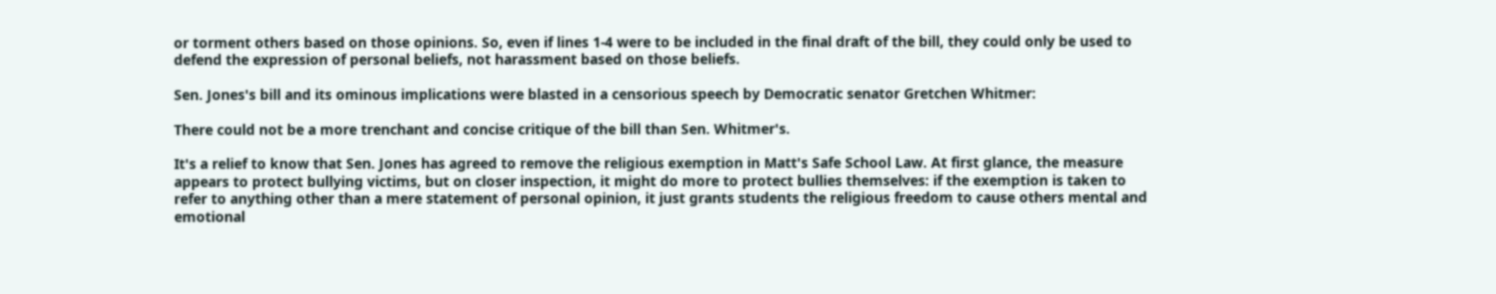or torment others based on those opinions. So, even if lines 1-4 were to be included in the final draft of the bill, they could only be used to defend the expression of personal beliefs, not harassment based on those beliefs.

Sen. Jones's bill and its ominous implications were blasted in a censorious speech by Democratic senator Gretchen Whitmer:

There could not be a more trenchant and concise critique of the bill than Sen. Whitmer's.

It's a relief to know that Sen. Jones has agreed to remove the religious exemption in Matt's Safe School Law. At first glance, the measure appears to protect bullying victims, but on closer inspection, it might do more to protect bullies themselves: if the exemption is taken to refer to anything other than a mere statement of personal opinion, it just grants students the religious freedom to cause others mental and emotional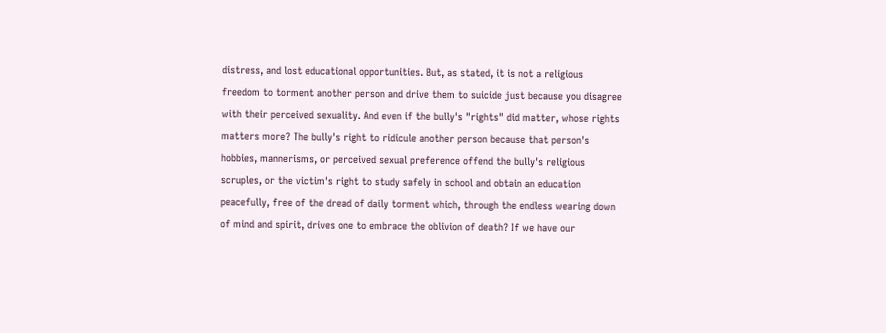distress, and lost educational opportunities. But, as stated, it is not a religious freedom to torment another person and drive them to suicide just because you disagree with their perceived sexuality. And even if the bully's "rights" did matter, whose rights matters more? The bully's right to ridicule another person because that person's hobbies, mannerisms, or perceived sexual preference offend the bully's religious scruples, or the victim's right to study safely in school and obtain an education peacefully, free of the dread of daily torment which, through the endless wearing down of mind and spirit, drives one to embrace the oblivion of death? If we have our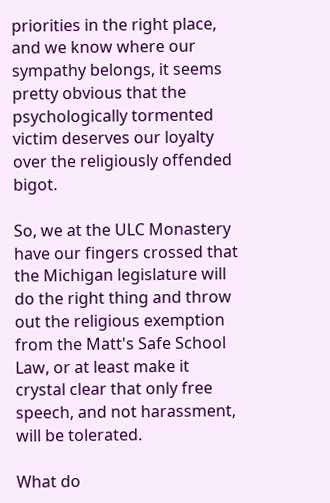priorities in the right place, and we know where our sympathy belongs, it seems pretty obvious that the psychologically tormented victim deserves our loyalty over the religiously offended bigot.

So, we at the ULC Monastery have our fingers crossed that the Michigan legislature will do the right thing and throw out the religious exemption from the Matt's Safe School Law, or at least make it crystal clear that only free speech, and not harassment, will be tolerated.

What do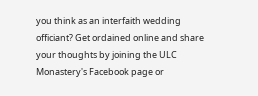you think as an interfaith wedding officiant? Get ordained online and share your thoughts by joining the ULC Monastery's Facebook page or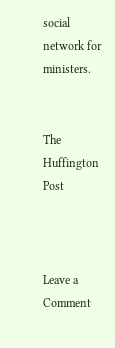social network for ministers.


The Huffington Post



Leave a Comment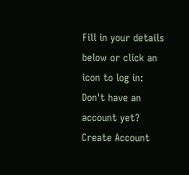Fill in your details below or click an icon to log in:
Don't have an account yet? Create Account